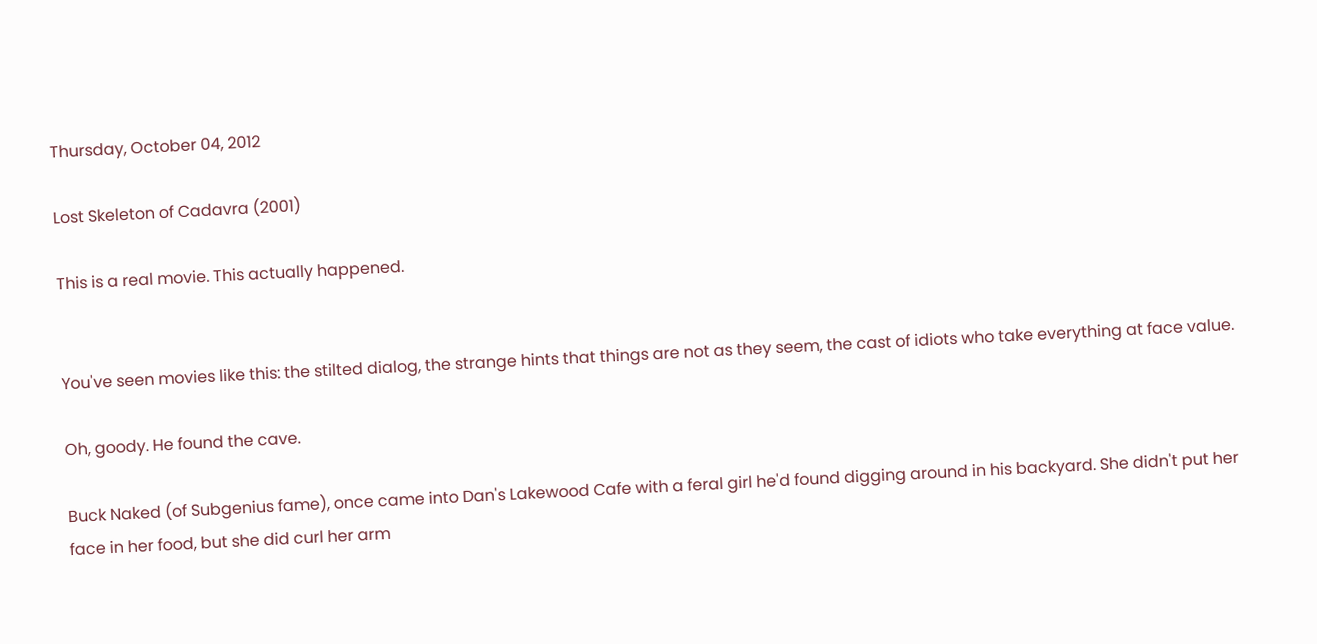Thursday, October 04, 2012

Lost Skeleton of Cadavra (2001)

This is a real movie. This actually happened.


You've seen movies like this: the stilted dialog, the strange hints that things are not as they seem, the cast of idiots who take everything at face value.

Oh, goody. He found the cave.

Buck Naked (of Subgenius fame), once came into Dan's Lakewood Cafe with a feral girl he'd found digging around in his backyard. She didn't put her face in her food, but she did curl her arm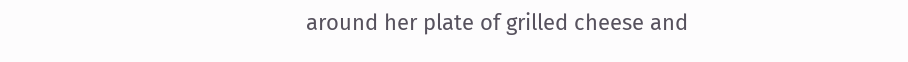around her plate of grilled cheese and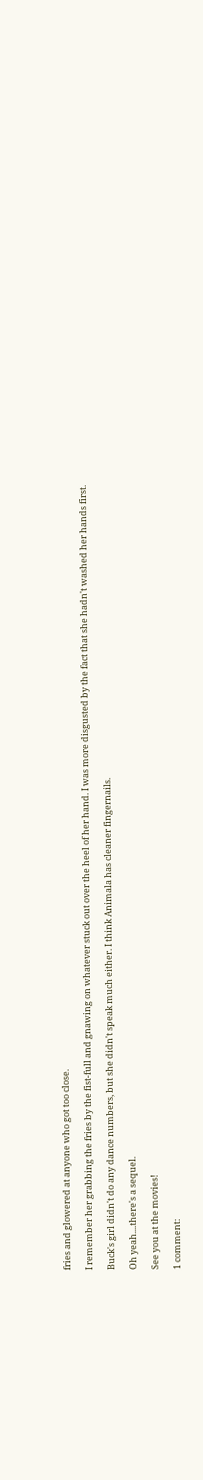fries and glowered at anyone who got too close.

I remember her grabbing the fries by the fist-full and gnawing on whatever stuck out over the heel of her hand. I was more disgusted by the fact that she hadn't washed her hands first.

Buck's girl didn't do any dance numbers, but she didn't speak much either. I think Animala has cleaner fingernails.

Oh yeah....there's a sequel.

See you at the movies!

1 comment: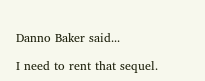Danno Baker said...

I need to rent that sequel.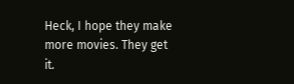Heck, I hope they make more movies. They get it.